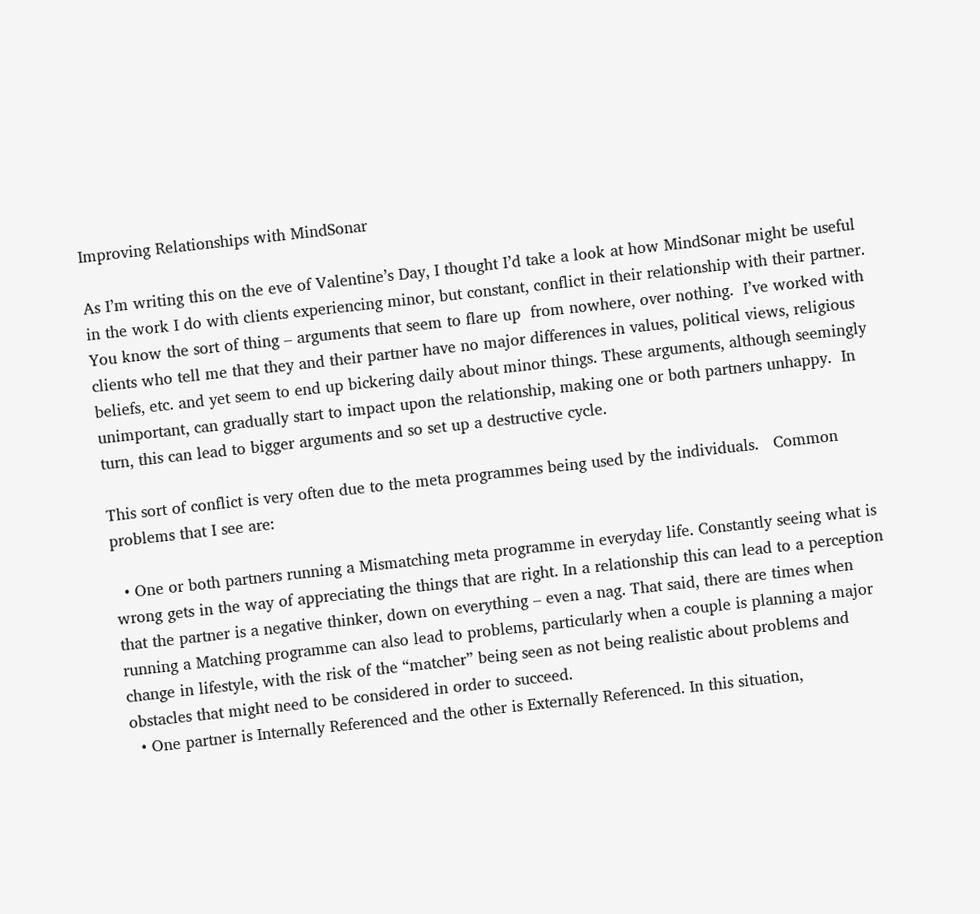Improving Relationships with MindSonar

As I’m writing this on the eve of Valentine’s Day, I thought I’d take a look at how MindSonar might be useful in the work I do with clients experiencing minor, but constant, conflict in their relationship with their partner. You know the sort of thing – arguments that seem to flare up  from nowhere, over nothing.  I’ve worked with clients who tell me that they and their partner have no major differences in values, political views, religious beliefs, etc. and yet seem to end up bickering daily about minor things. These arguments, although seemingly unimportant, can gradually start to impact upon the relationship, making one or both partners unhappy.  In turn, this can lead to bigger arguments and so set up a destructive cycle.

This sort of conflict is very often due to the meta programmes being used by the individuals.   Common problems that I see are:

  • One or both partners running a Mismatching meta programme in everyday life. Constantly seeing what is wrong gets in the way of appreciating the things that are right. In a relationship this can lead to a perception that the partner is a negative thinker, down on everything – even a nag. That said, there are times when running a Matching programme can also lead to problems, particularly when a couple is planning a major change in lifestyle, with the risk of the “matcher” being seen as not being realistic about problems and obstacles that might need to be considered in order to succeed.
  • One partner is Internally Referenced and the other is Externally Referenced. In this situation,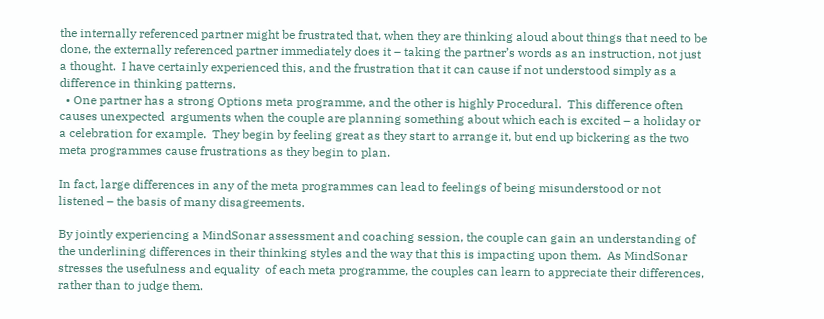the internally referenced partner might be frustrated that, when they are thinking aloud about things that need to be done, the externally referenced partner immediately does it – taking the partner’s words as an instruction, not just a thought.  I have certainly experienced this, and the frustration that it can cause if not understood simply as a difference in thinking patterns.
  • One partner has a strong Options meta programme, and the other is highly Procedural.  This difference often causes unexpected  arguments when the couple are planning something about which each is excited – a holiday or a celebration for example.  They begin by feeling great as they start to arrange it, but end up bickering as the two meta programmes cause frustrations as they begin to plan.

In fact, large differences in any of the meta programmes can lead to feelings of being misunderstood or not listened – the basis of many disagreements.

By jointly experiencing a MindSonar assessment and coaching session, the couple can gain an understanding of the underlining differences in their thinking styles and the way that this is impacting upon them.  As MindSonar stresses the usefulness and equality  of each meta programme, the couples can learn to appreciate their differences, rather than to judge them.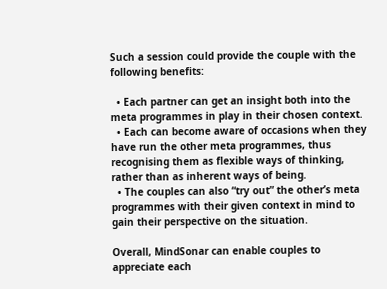Such a session could provide the couple with the following benefits:

  • Each partner can get an insight both into the meta programmes in play in their chosen context.
  • Each can become aware of occasions when they have run the other meta programmes, thus recognising them as flexible ways of thinking, rather than as inherent ways of being.
  • The couples can also “try out” the other’s meta programmes with their given context in mind to gain their perspective on the situation.

Overall, MindSonar can enable couples to appreciate each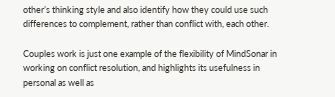other’s thinking style and also identify how they could use such differences to complement, rather than conflict with, each other.

Couples work is just one example of the flexibility of MindSonar in working on conflict resolution, and highlights its usefulness in personal as well as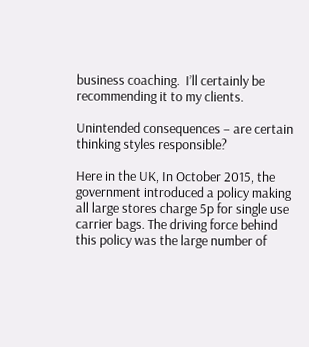business coaching.  I’ll certainly be recommending it to my clients.

Unintended consequences – are certain thinking styles responsible?

Here in the UK, In October 2015, the government introduced a policy making all large stores charge 5p for single use carrier bags. The driving force behind this policy was the large number of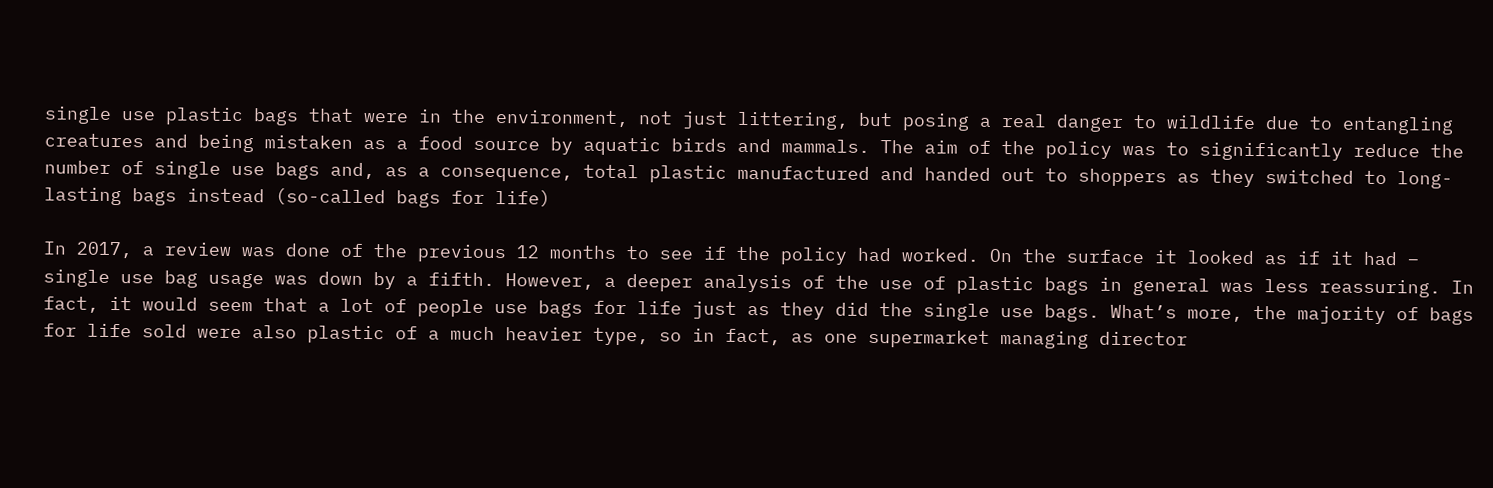single use plastic bags that were in the environment, not just littering, but posing a real danger to wildlife due to entangling creatures and being mistaken as a food source by aquatic birds and mammals. The aim of the policy was to significantly reduce the number of single use bags and, as a consequence, total plastic manufactured and handed out to shoppers as they switched to long-lasting bags instead (so-called bags for life)

In 2017, a review was done of the previous 12 months to see if the policy had worked. On the surface it looked as if it had – single use bag usage was down by a fifth. However, a deeper analysis of the use of plastic bags in general was less reassuring. In fact, it would seem that a lot of people use bags for life just as they did the single use bags. What’s more, the majority of bags for life sold were also plastic of a much heavier type, so in fact, as one supermarket managing director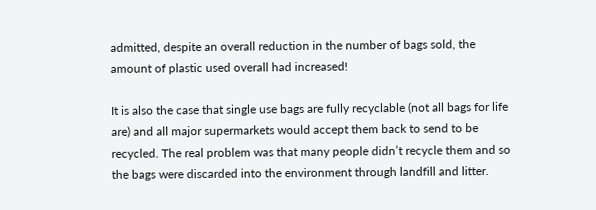admitted, despite an overall reduction in the number of bags sold, the amount of plastic used overall had increased!

It is also the case that single use bags are fully recyclable (not all bags for life are) and all major supermarkets would accept them back to send to be recycled. The real problem was that many people didn’t recycle them and so the bags were discarded into the environment through landfill and litter.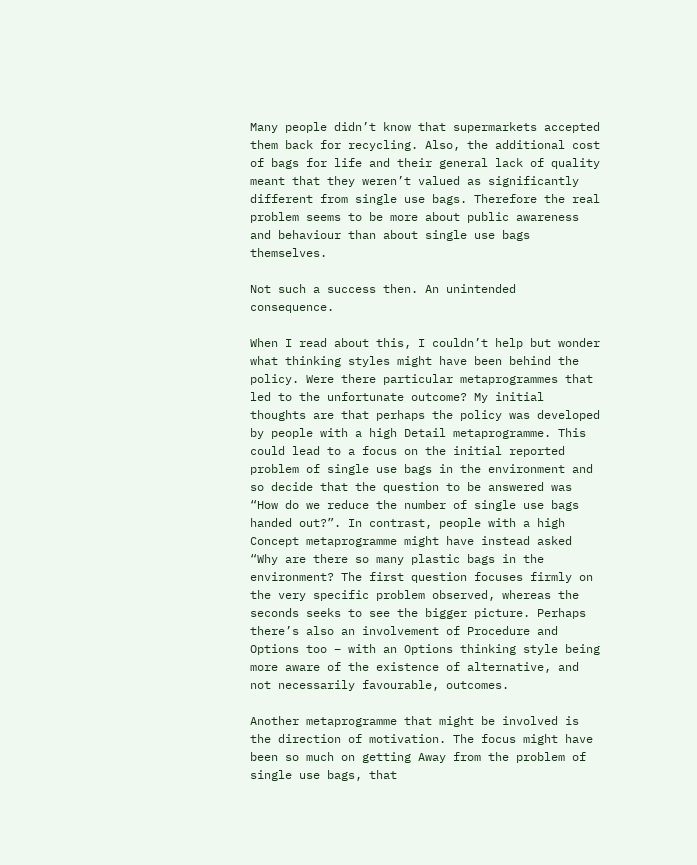Many people didn’t know that supermarkets accepted them back for recycling. Also, the additional cost of bags for life and their general lack of quality meant that they weren’t valued as significantly different from single use bags. Therefore the real problem seems to be more about public awareness and behaviour than about single use bags themselves.

Not such a success then. An unintended consequence.

When I read about this, I couldn’t help but wonder what thinking styles might have been behind the policy. Were there particular metaprogrammes that led to the unfortunate outcome? My initial thoughts are that perhaps the policy was developed by people with a high Detail metaprogramme. This could lead to a focus on the initial reported problem of single use bags in the environment and so decide that the question to be answered was “How do we reduce the number of single use bags handed out?”. In contrast, people with a high Concept metaprogramme might have instead asked “Why are there so many plastic bags in the environment? The first question focuses firmly on the very specific problem observed, whereas the seconds seeks to see the bigger picture. Perhaps there’s also an involvement of Procedure and Options too – with an Options thinking style being more aware of the existence of alternative, and not necessarily favourable, outcomes.

Another metaprogramme that might be involved is the direction of motivation. The focus might have been so much on getting Away from the problem of single use bags, that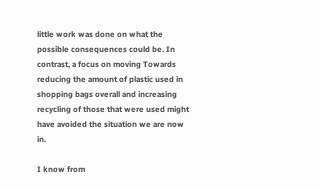little work was done on what the possible consequences could be. In contrast, a focus on moving Towards reducing the amount of plastic used in shopping bags overall and increasing recycling of those that were used might have avoided the situation we are now in.

I know from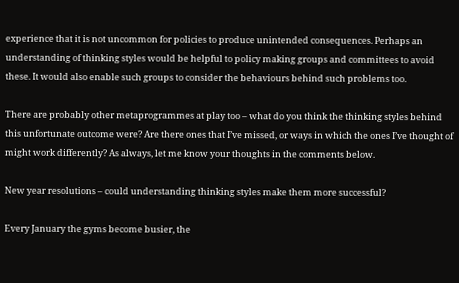experience that it is not uncommon for policies to produce unintended consequences. Perhaps an understanding of thinking styles would be helpful to policy making groups and committees to avoid these. It would also enable such groups to consider the behaviours behind such problems too.

There are probably other metaprogrammes at play too – what do you think the thinking styles behind this unfortunate outcome were? Are there ones that I’ve missed, or ways in which the ones I’ve thought of might work differently? As always, let me know your thoughts in the comments below.

New year resolutions – could understanding thinking styles make them more successful?

Every January the gyms become busier, the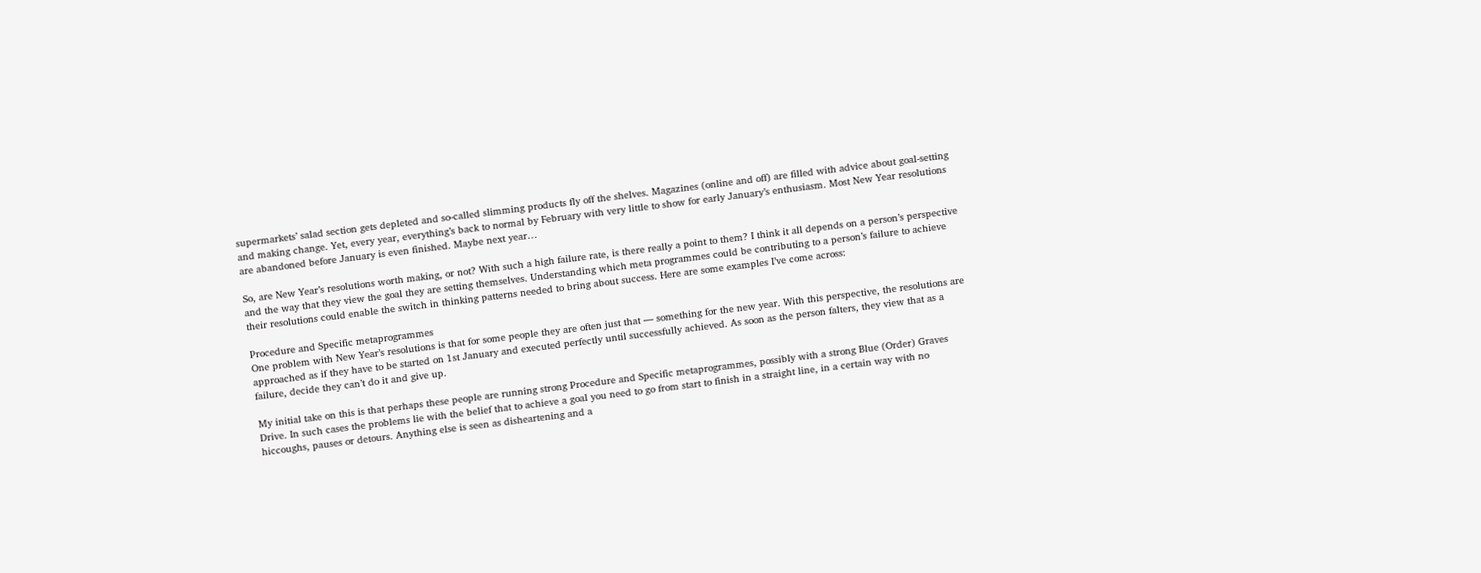supermarkets’ salad section gets depleted and so-called slimming products fly off the shelves. Magazines (online and off) are filled with advice about goal-setting and making change. Yet, every year, everything’s back to normal by February with very little to show for early January’s enthusiasm. Most New Year resolutions are abandoned before January is even finished. Maybe next year…

So, are New Year’s resolutions worth making, or not? With such a high failure rate, is there really a point to them? I think it all depends on a person’s perspective and the way that they view the goal they are setting themselves. Understanding which meta programmes could be contributing to a person’s failure to achieve their resolutions could enable the switch in thinking patterns needed to bring about success. Here are some examples I’ve come across:

Procedure and Specific metaprogrammes
One problem with New Year’s resolutions is that for some people they are often just that — something for the new year. With this perspective, the resolutions are approached as if they have to be started on 1st January and executed perfectly until successfully achieved. As soon as the person falters, they view that as a failure, decide they can’t do it and give up.

My initial take on this is that perhaps these people are running strong Procedure and Specific metaprogrammes, possibly with a strong Blue (Order) Graves Drive. In such cases the problems lie with the belief that to achieve a goal you need to go from start to finish in a straight line, in a certain way with no hiccoughs, pauses or detours. Anything else is seen as disheartening and a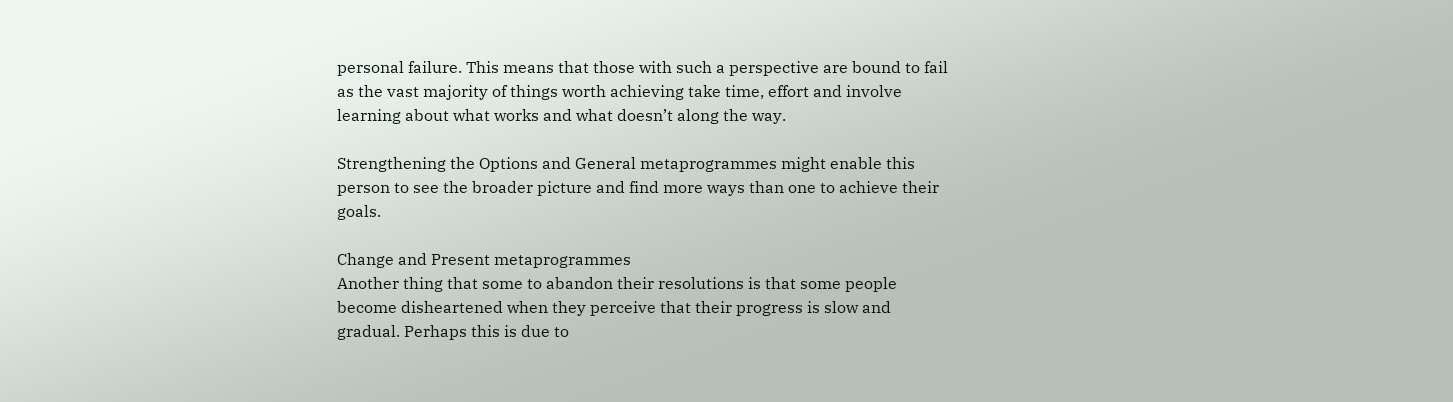personal failure. This means that those with such a perspective are bound to fail as the vast majority of things worth achieving take time, effort and involve learning about what works and what doesn’t along the way.

Strengthening the Options and General metaprogrammes might enable this person to see the broader picture and find more ways than one to achieve their goals.

Change and Present metaprogrammes
Another thing that some to abandon their resolutions is that some people become disheartened when they perceive that their progress is slow and gradual. Perhaps this is due to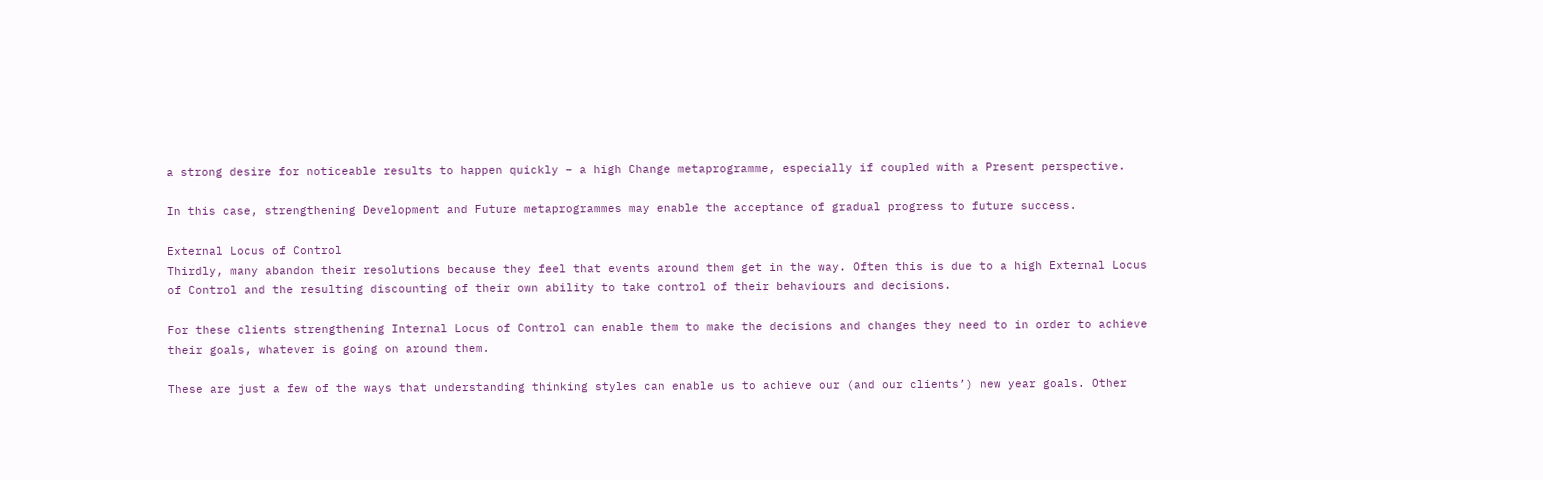a strong desire for noticeable results to happen quickly – a high Change metaprogramme, especially if coupled with a Present perspective.

In this case, strengthening Development and Future metaprogrammes may enable the acceptance of gradual progress to future success.

External Locus of Control
Thirdly, many abandon their resolutions because they feel that events around them get in the way. Often this is due to a high External Locus of Control and the resulting discounting of their own ability to take control of their behaviours and decisions.

For these clients strengthening Internal Locus of Control can enable them to make the decisions and changes they need to in order to achieve their goals, whatever is going on around them.

These are just a few of the ways that understanding thinking styles can enable us to achieve our (and our clients’) new year goals. Other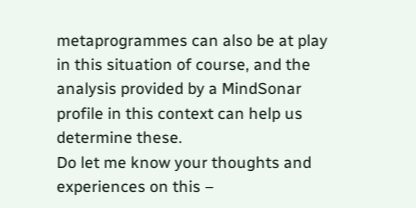metaprogrammes can also be at play in this situation of course, and the analysis provided by a MindSonar profile in this context can help us determine these.
Do let me know your thoughts and experiences on this –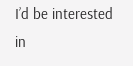I’d be interested in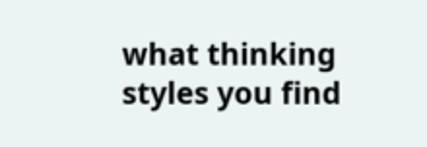what thinking styles you find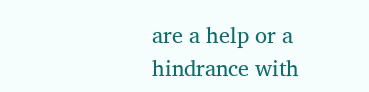are a help or a hindrance with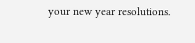your new year resolutions.